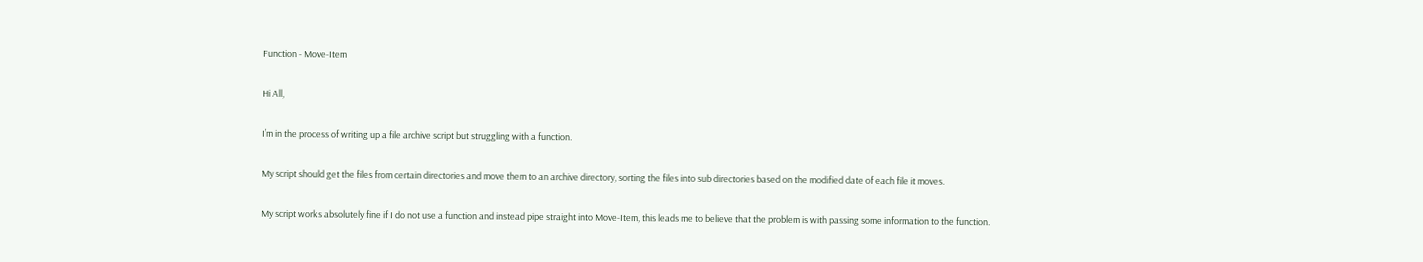Function - Move-Item

Hi All,

I’m in the process of writing up a file archive script but struggling with a function.

My script should get the files from certain directories and move them to an archive directory, sorting the files into sub directories based on the modified date of each file it moves.

My script works absolutely fine if I do not use a function and instead pipe straight into Move-Item, this leads me to believe that the problem is with passing some information to the function.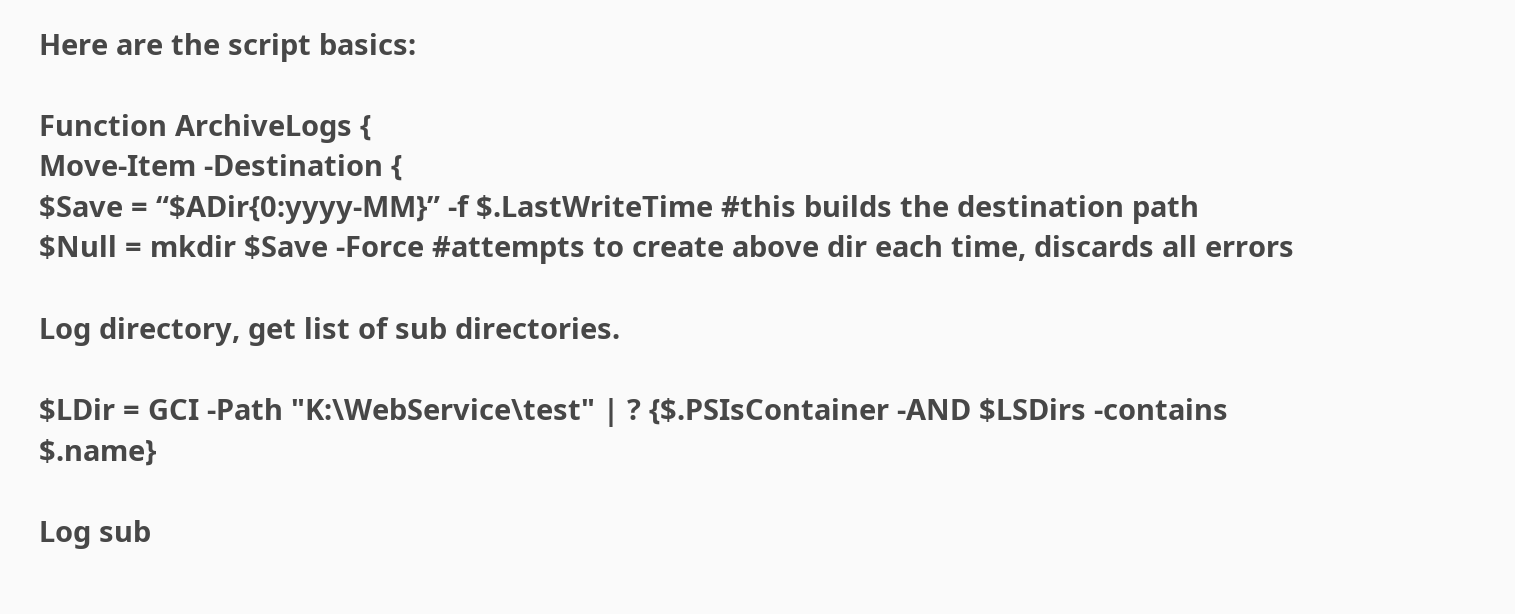Here are the script basics:

Function ArchiveLogs {
Move-Item -Destination {
$Save = “$ADir{0:yyyy-MM}” -f $.LastWriteTime #this builds the destination path
$Null = mkdir $Save -Force #attempts to create above dir each time, discards all errors

Log directory, get list of sub directories.

$LDir = GCI -Path "K:\WebService\test" | ? {$.PSIsContainer -AND $LSDirs -contains $.name}

Log sub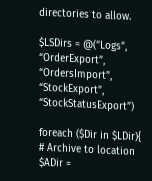directories to allow.

$LSDirs = @(“Logs”, “OrderExport”, “OrdersImport”, “StockExport”, “StockStatusExport”)

foreach ($Dir in $LDir){
# Archive to location
$ADir =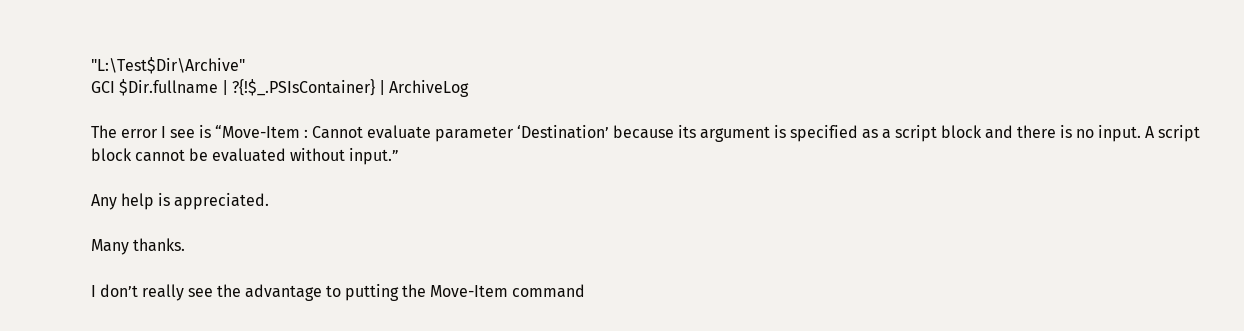"L:\Test$Dir\Archive"
GCI $Dir.fullname | ?{!$_.PSIsContainer} | ArchiveLog

The error I see is “Move-Item : Cannot evaluate parameter ‘Destination’ because its argument is specified as a script block and there is no input. A script block cannot be evaluated without input.”

Any help is appreciated.

Many thanks.

I don’t really see the advantage to putting the Move-Item command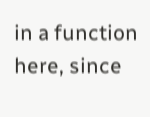in a function here, since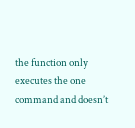the function only executes the one command and doesn’t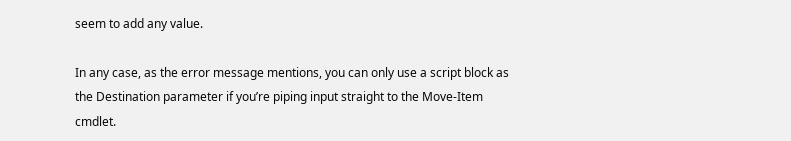seem to add any value.

In any case, as the error message mentions, you can only use a script block as the Destination parameter if you’re piping input straight to the Move-Item cmdlet.